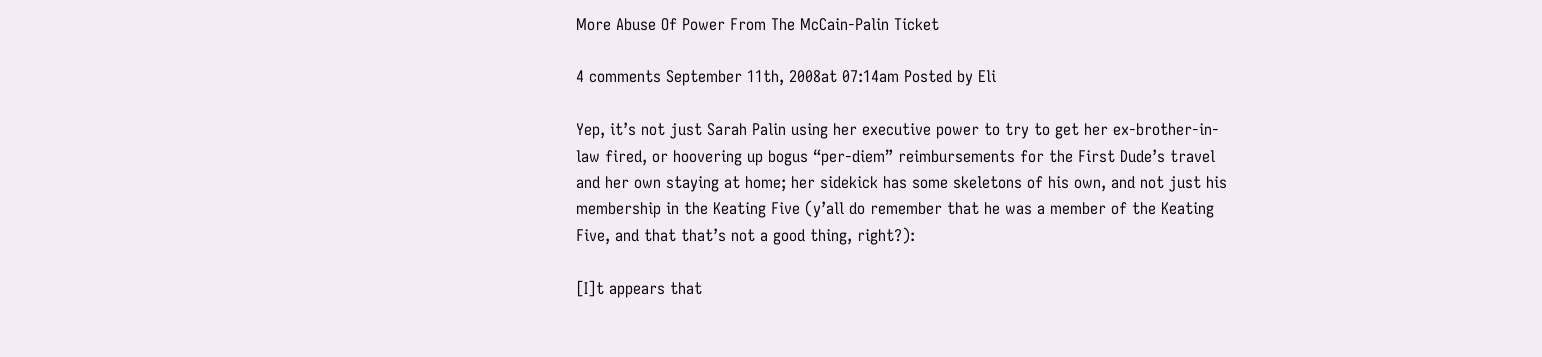More Abuse Of Power From The McCain-Palin Ticket

4 comments September 11th, 2008at 07:14am Posted by Eli

Yep, it’s not just Sarah Palin using her executive power to try to get her ex-brother-in-law fired, or hoovering up bogus “per-diem” reimbursements for the First Dude’s travel and her own staying at home; her sidekick has some skeletons of his own, and not just his membership in the Keating Five (y’all do remember that he was a member of the Keating Five, and that that’s not a good thing, right?):

[I]t appears that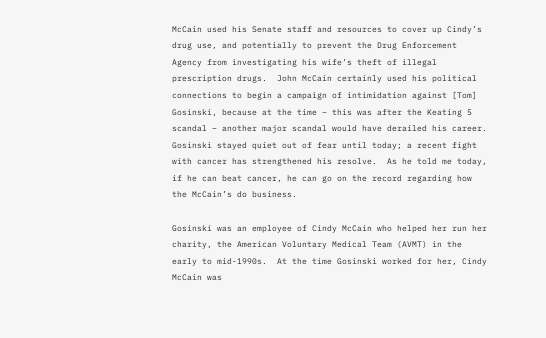McCain used his Senate staff and resources to cover up Cindy’s drug use, and potentially to prevent the Drug Enforcement Agency from investigating his wife’s theft of illegal prescription drugs.  John McCain certainly used his political connections to begin a campaign of intimidation against [Tom] Gosinski, because at the time – this was after the Keating 5 scandal – another major scandal would have derailed his career.  Gosinski stayed quiet out of fear until today; a recent fight with cancer has strengthened his resolve.  As he told me today, if he can beat cancer, he can go on the record regarding how the McCain’s do business.

Gosinski was an employee of Cindy McCain who helped her run her charity, the American Voluntary Medical Team (AVMT) in the early to mid-1990s.  At the time Gosinski worked for her, Cindy McCain was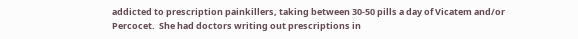addicted to prescription painkillers, taking between 30-50 pills a day of Vicatem and/or Percocet.  She had doctors writing out prescriptions in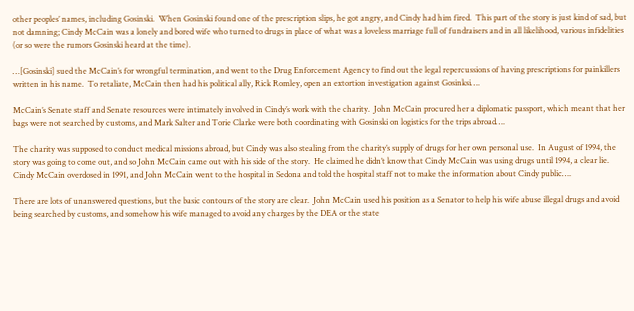other peoples’ names, including Gosinski.  When Gosinski found one of the prescription slips, he got angry, and Cindy had him fired.  This part of the story is just kind of sad, but not damning; Cindy McCain was a lonely and bored wife who turned to drugs in place of what was a loveless marriage full of fundraisers and in all likelihood, various infidelities (or so were the rumors Gosinski heard at the time).

…[Gosinski] sued the McCain’s for wrongful termination, and went to the Drug Enforcement Agency to find out the legal repercussions of having prescriptions for painkillers written in his name.  To retaliate, McCain then had his political ally, Rick Romley, open an extortion investigation against Gosinksi….

McCain’s Senate staff and Senate resources were intimately involved in Cindy’s work with the charity.  John McCain procured her a diplomatic passport, which meant that her bags were not searched by customs, and Mark Salter and Torie Clarke were both coordinating with Gosinski on logistics for the trips abroad….

The charity was supposed to conduct medical missions abroad, but Cindy was also stealing from the charity’s supply of drugs for her own personal use.  In August of 1994, the story was going to come out, and so John McCain came out with his side of the story.  He claimed he didn’t know that Cindy McCain was using drugs until 1994, a clear lie.  Cindy McCain overdosed in 1991, and John McCain went to the hospital in Sedona and told the hospital staff not to make the information about Cindy public….

There are lots of unanswered questions, but the basic contours of the story are clear.  John McCain used his position as a Senator to help his wife abuse illegal drugs and avoid being searched by customs, and somehow his wife managed to avoid any charges by the DEA or the state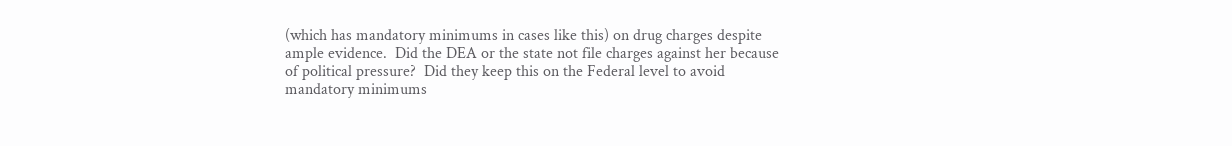(which has mandatory minimums in cases like this) on drug charges despite ample evidence.  Did the DEA or the state not file charges against her because of political pressure?  Did they keep this on the Federal level to avoid mandatory minimums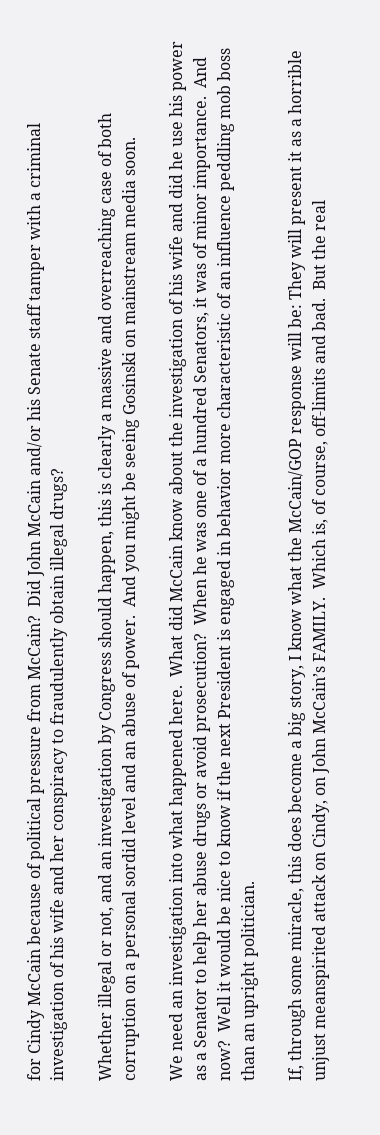for Cindy McCain because of political pressure from McCain?  Did John McCain and/or his Senate staff tamper with a criminal investigation of his wife and her conspiracy to fraudulently obtain illegal drugs?

Whether illegal or not, and an investigation by Congress should happen, this is clearly a massive and overreaching case of both corruption on a personal sordid level and an abuse of power.  And you might be seeing Gosinski on mainstream media soon.

We need an investigation into what happened here.  What did McCain know about the investigation of his wife and did he use his power as a Senator to help her abuse drugs or avoid prosecution?  When he was one of a hundred Senators, it was of minor importance.  And now?  Well it would be nice to know if the next President is engaged in behavior more characteristic of an influence peddling mob boss than an upright politician.

If, through some miracle, this does become a big story, I know what the McCain/GOP response will be: They will present it as a horrible unjust meanspirited attack on Cindy, on John McCain’s FAMILY.  Which is, of course, off-limits and bad.  But the real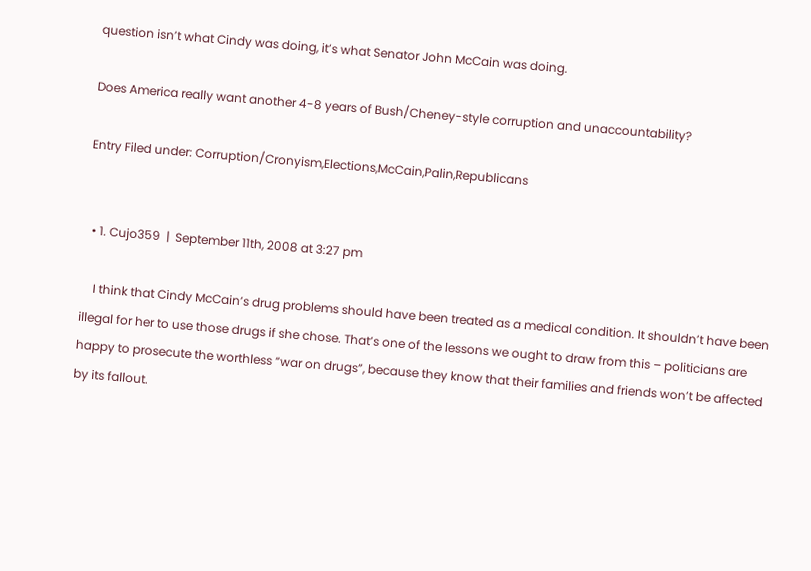question isn’t what Cindy was doing, it’s what Senator John McCain was doing.

Does America really want another 4-8 years of Bush/Cheney-style corruption and unaccountability?

Entry Filed under: Corruption/Cronyism,Elections,McCain,Palin,Republicans


  • 1. Cujo359  |  September 11th, 2008 at 3:27 pm

    I think that Cindy McCain’s drug problems should have been treated as a medical condition. It shouldn’t have been illegal for her to use those drugs if she chose. That’s one of the lessons we ought to draw from this – politicians are happy to prosecute the worthless “war on drugs”, because they know that their families and friends won’t be affected by its fallout.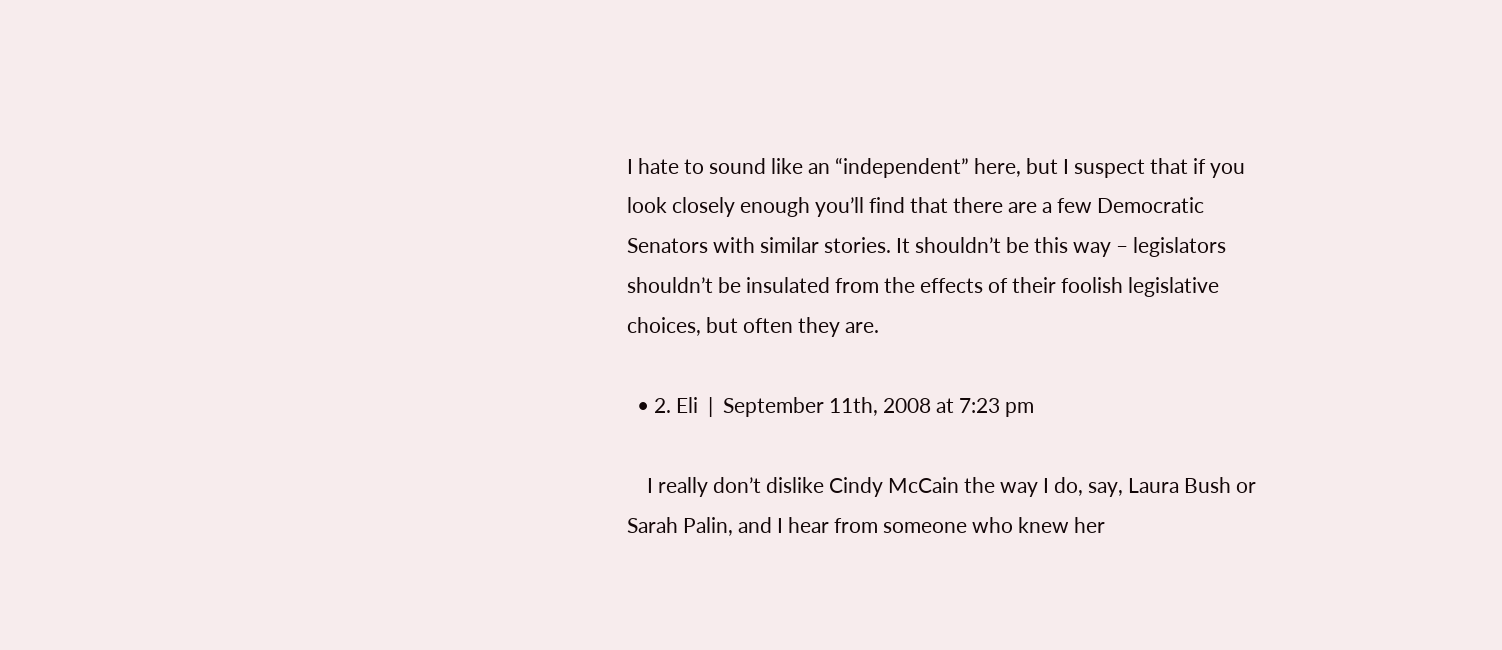I hate to sound like an “independent” here, but I suspect that if you look closely enough you’ll find that there are a few Democratic Senators with similar stories. It shouldn’t be this way – legislators shouldn’t be insulated from the effects of their foolish legislative choices, but often they are.

  • 2. Eli  |  September 11th, 2008 at 7:23 pm

    I really don’t dislike Cindy McCain the way I do, say, Laura Bush or Sarah Palin, and I hear from someone who knew her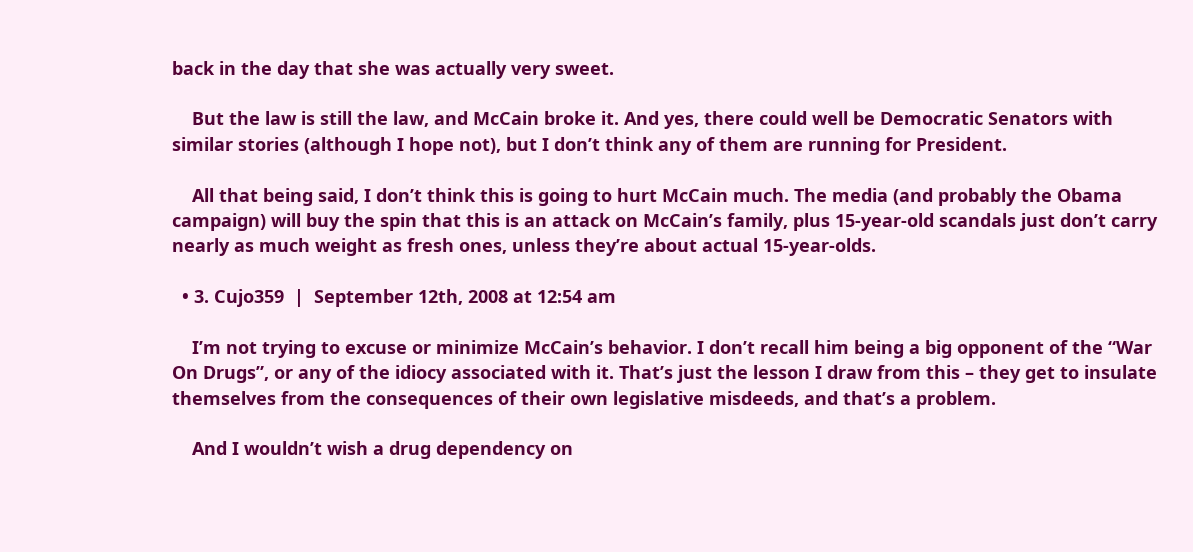back in the day that she was actually very sweet.

    But the law is still the law, and McCain broke it. And yes, there could well be Democratic Senators with similar stories (although I hope not), but I don’t think any of them are running for President.

    All that being said, I don’t think this is going to hurt McCain much. The media (and probably the Obama campaign) will buy the spin that this is an attack on McCain’s family, plus 15-year-old scandals just don’t carry nearly as much weight as fresh ones, unless they’re about actual 15-year-olds.

  • 3. Cujo359  |  September 12th, 2008 at 12:54 am

    I’m not trying to excuse or minimize McCain’s behavior. I don’t recall him being a big opponent of the “War On Drugs”, or any of the idiocy associated with it. That’s just the lesson I draw from this – they get to insulate themselves from the consequences of their own legislative misdeeds, and that’s a problem.

    And I wouldn’t wish a drug dependency on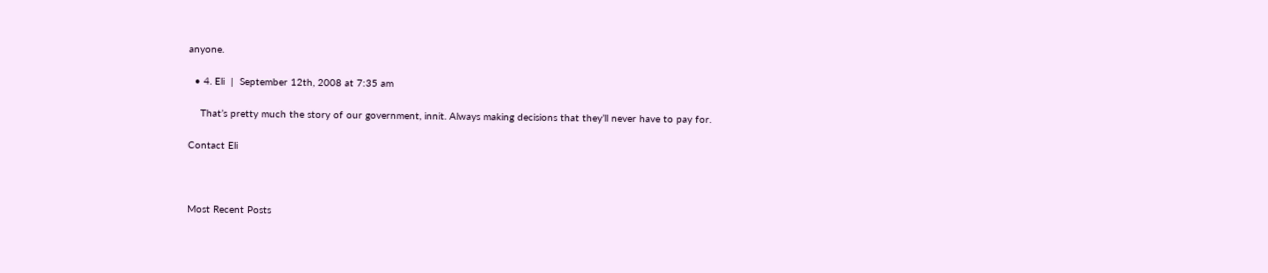anyone.

  • 4. Eli  |  September 12th, 2008 at 7:35 am

    That’s pretty much the story of our government, innit. Always making decisions that they’ll never have to pay for.

Contact Eli



Most Recent Posts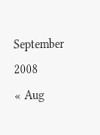September 2008
« Aug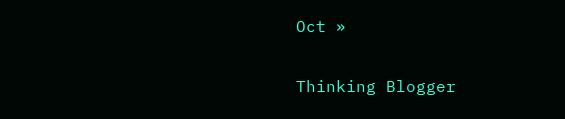Oct »

Thinking Blogger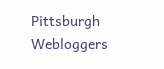Pittsburgh Webloggers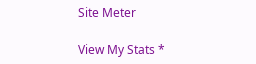Site Meter

View My Stats *